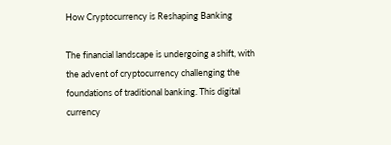How Cryptocurrency is Reshaping Banking

The financial landscape is undergoing a shift, with the advent of cryptocurrency challenging the foundations of traditional banking. This digital currency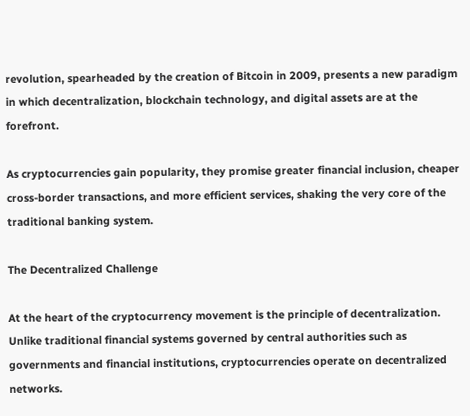revolution, spearheaded by the creation of Bitcoin in 2009, presents a new paradigm in which decentralization, blockchain technology, and digital assets are at the forefront.

As cryptocurrencies gain popularity, they promise greater financial inclusion, cheaper cross-border transactions, and more efficient services, shaking the very core of the traditional banking system.

The Decentralized Challenge

At the heart of the cryptocurrency movement is the principle of decentralization. Unlike traditional financial systems governed by central authorities such as governments and financial institutions, cryptocurrencies operate on decentralized networks.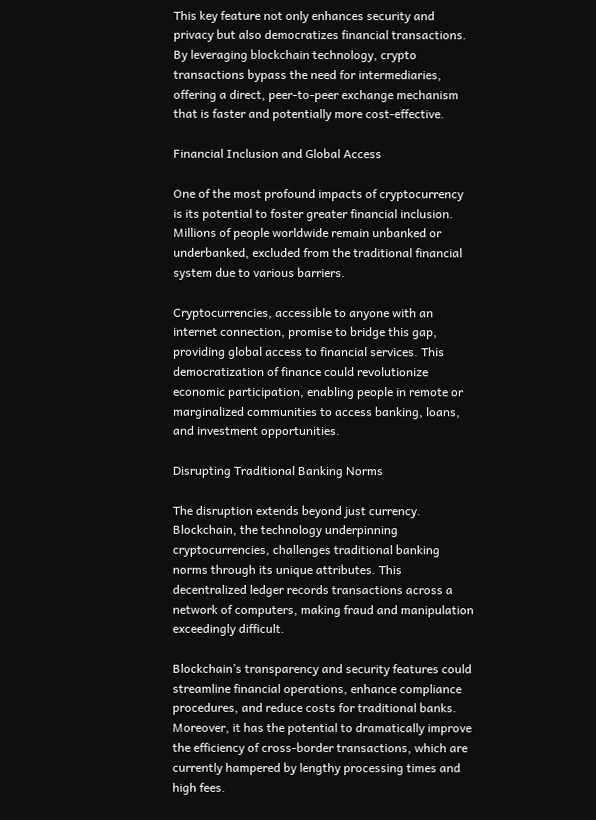This key feature not only enhances security and privacy but also democratizes financial transactions. By leveraging blockchain technology, crypto transactions bypass the need for intermediaries, offering a direct, peer-to-peer exchange mechanism that is faster and potentially more cost-effective.

Financial Inclusion and Global Access

One of the most profound impacts of cryptocurrency is its potential to foster greater financial inclusion. Millions of people worldwide remain unbanked or underbanked, excluded from the traditional financial system due to various barriers.

Cryptocurrencies, accessible to anyone with an internet connection, promise to bridge this gap, providing global access to financial services. This democratization of finance could revolutionize economic participation, enabling people in remote or marginalized communities to access banking, loans, and investment opportunities.

Disrupting Traditional Banking Norms

The disruption extends beyond just currency. Blockchain, the technology underpinning cryptocurrencies, challenges traditional banking norms through its unique attributes. This decentralized ledger records transactions across a network of computers, making fraud and manipulation exceedingly difficult.

Blockchain’s transparency and security features could streamline financial operations, enhance compliance procedures, and reduce costs for traditional banks. Moreover, it has the potential to dramatically improve the efficiency of cross-border transactions, which are currently hampered by lengthy processing times and high fees.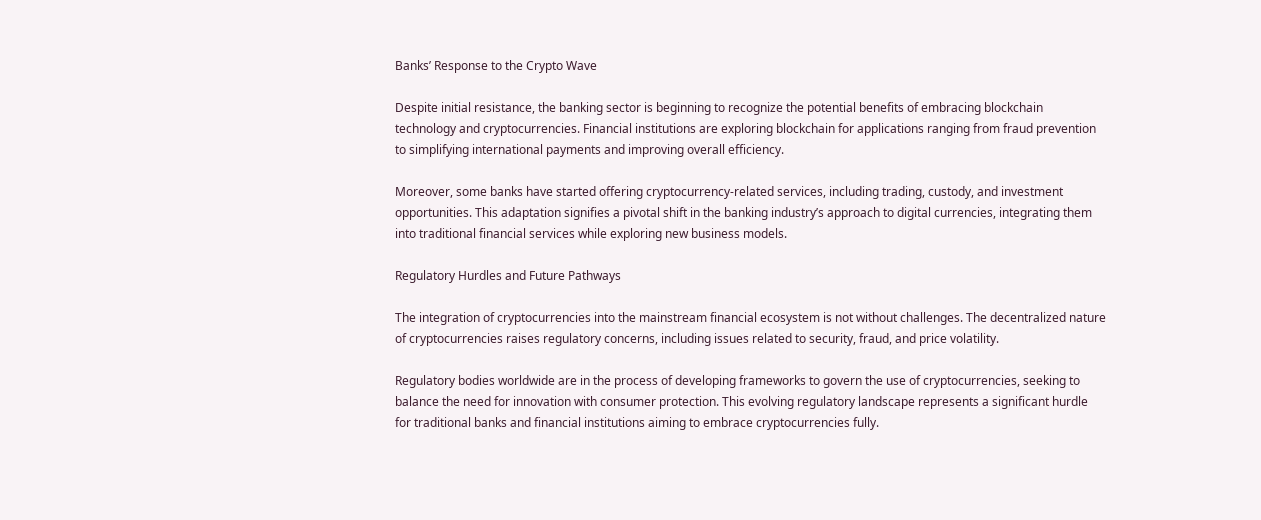Banks’ Response to the Crypto Wave

Despite initial resistance, the banking sector is beginning to recognize the potential benefits of embracing blockchain technology and cryptocurrencies. Financial institutions are exploring blockchain for applications ranging from fraud prevention to simplifying international payments and improving overall efficiency.

Moreover, some banks have started offering cryptocurrency-related services, including trading, custody, and investment opportunities. This adaptation signifies a pivotal shift in the banking industry’s approach to digital currencies, integrating them into traditional financial services while exploring new business models.

Regulatory Hurdles and Future Pathways

The integration of cryptocurrencies into the mainstream financial ecosystem is not without challenges. The decentralized nature of cryptocurrencies raises regulatory concerns, including issues related to security, fraud, and price volatility.

Regulatory bodies worldwide are in the process of developing frameworks to govern the use of cryptocurrencies, seeking to balance the need for innovation with consumer protection. This evolving regulatory landscape represents a significant hurdle for traditional banks and financial institutions aiming to embrace cryptocurrencies fully.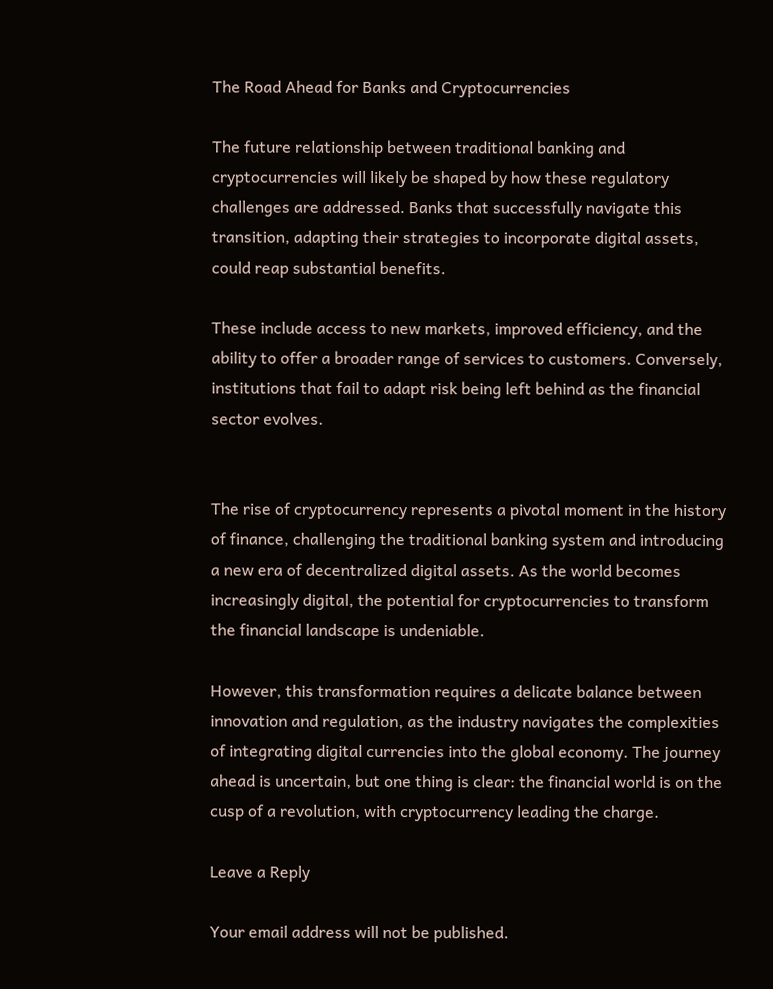The Road Ahead for Banks and Cryptocurrencies

The future relationship between traditional banking and cryptocurrencies will likely be shaped by how these regulatory challenges are addressed. Banks that successfully navigate this transition, adapting their strategies to incorporate digital assets, could reap substantial benefits.

These include access to new markets, improved efficiency, and the ability to offer a broader range of services to customers. Conversely, institutions that fail to adapt risk being left behind as the financial sector evolves.


The rise of cryptocurrency represents a pivotal moment in the history of finance, challenging the traditional banking system and introducing a new era of decentralized digital assets. As the world becomes increasingly digital, the potential for cryptocurrencies to transform the financial landscape is undeniable.

However, this transformation requires a delicate balance between innovation and regulation, as the industry navigates the complexities of integrating digital currencies into the global economy. The journey ahead is uncertain, but one thing is clear: the financial world is on the cusp of a revolution, with cryptocurrency leading the charge.

Leave a Reply

Your email address will not be published.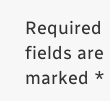Required fields are marked *